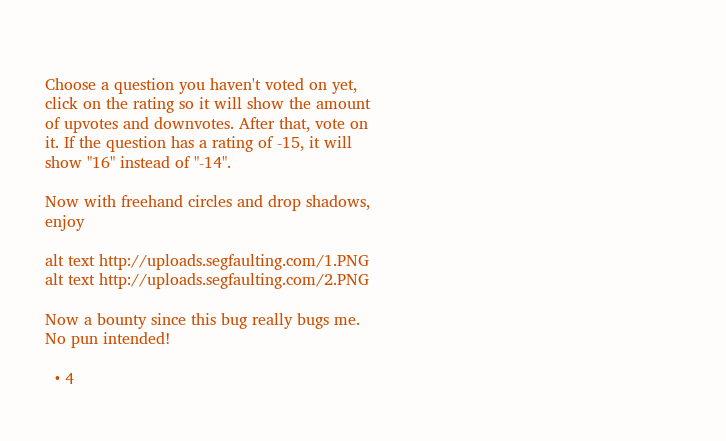Choose a question you haven't voted on yet, click on the rating so it will show the amount of upvotes and downvotes. After that, vote on it. If the question has a rating of -15, it will show "16" instead of "-14".

Now with freehand circles and drop shadows, enjoy

alt text http://uploads.segfaulting.com/1.PNG alt text http://uploads.segfaulting.com/2.PNG

Now a bounty since this bug really bugs me. No pun intended!

  • 4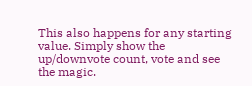This also happens for any starting value. Simply show the up/downvote count, vote and see the magic.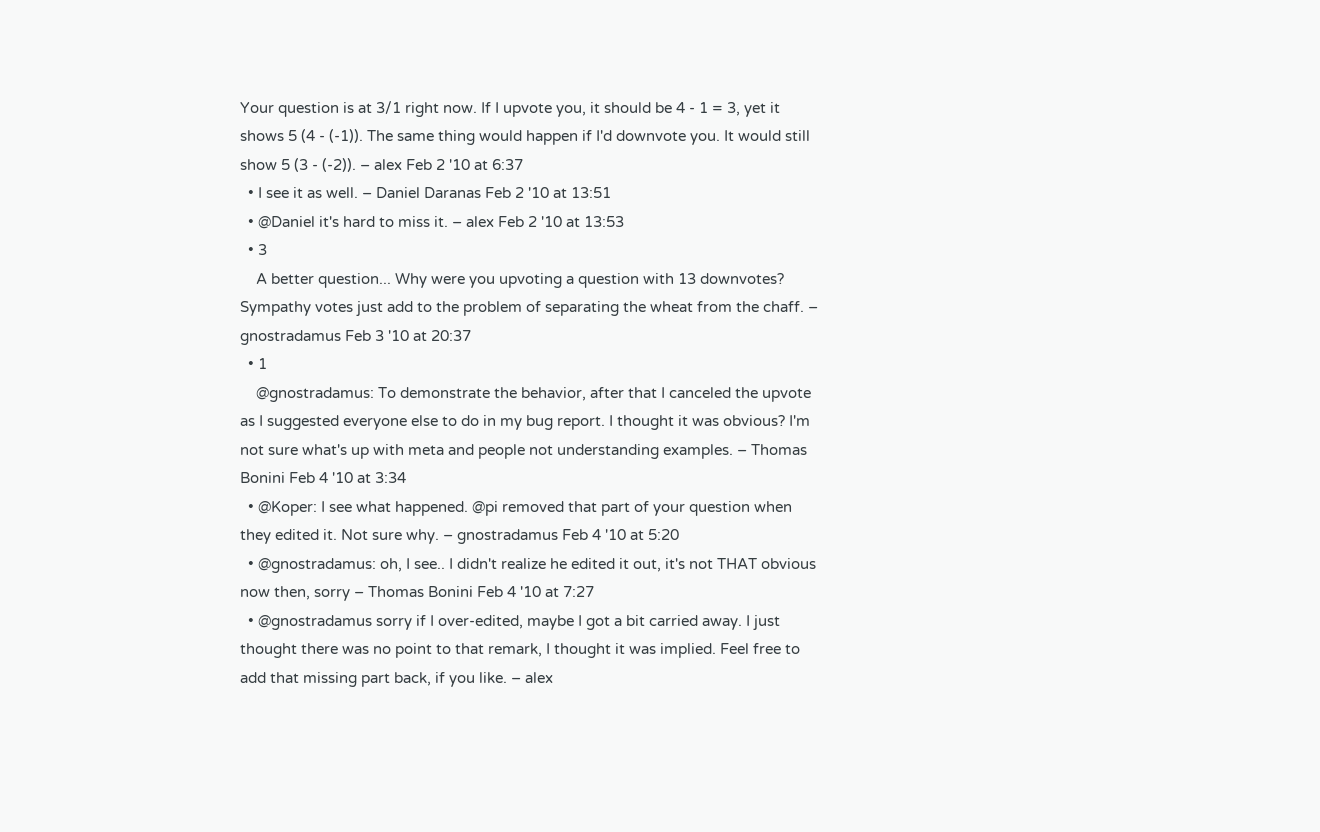Your question is at 3/1 right now. If I upvote you, it should be 4 - 1 = 3, yet it shows 5 (4 - (-1)). The same thing would happen if I'd downvote you. It would still show 5 (3 - (-2)). – alex Feb 2 '10 at 6:37
  • I see it as well. – Daniel Daranas Feb 2 '10 at 13:51
  • @Daniel it's hard to miss it. – alex Feb 2 '10 at 13:53
  • 3
    A better question... Why were you upvoting a question with 13 downvotes? Sympathy votes just add to the problem of separating the wheat from the chaff. – gnostradamus Feb 3 '10 at 20:37
  • 1
    @gnostradamus: To demonstrate the behavior, after that I canceled the upvote as I suggested everyone else to do in my bug report. I thought it was obvious? I'm not sure what's up with meta and people not understanding examples. – Thomas Bonini Feb 4 '10 at 3:34
  • @Koper: I see what happened. @pi removed that part of your question when they edited it. Not sure why. – gnostradamus Feb 4 '10 at 5:20
  • @gnostradamus: oh, I see.. I didn't realize he edited it out, it's not THAT obvious now then, sorry – Thomas Bonini Feb 4 '10 at 7:27
  • @gnostradamus sorry if I over-edited, maybe I got a bit carried away. I just thought there was no point to that remark, I thought it was implied. Feel free to add that missing part back, if you like. – alex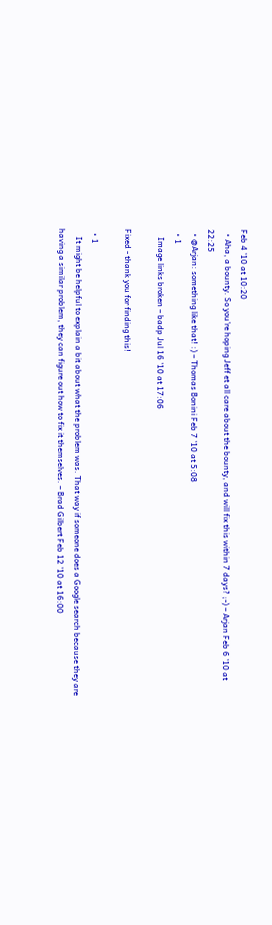Feb 4 '10 at 10:20
  • Aha, a bounty. So you're hoping Jeff et all care about the bounty, and will fix this within 7 days? ;-) – Arjan Feb 6 '10 at 22:25
  • @Arjan: something like that! :) – Thomas Bonini Feb 7 '10 at 5:08
  • 1
    Image links broken – badp Jul 16 '10 at 17:06

Fixed - thank you for finding this!

  • 1
    It might be helpful to explain a bit about what the problem was. That way if someone does a Google search because they are having a similar problem, they can figure out how to fix it themselves. – Brad Gilbert Feb 12 '10 at 16:00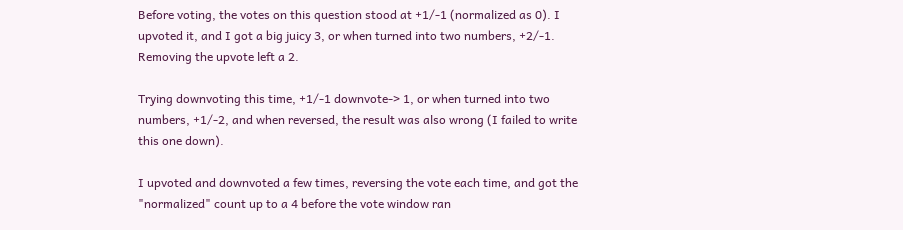Before voting, the votes on this question stood at +1/-1 (normalized as 0). I upvoted it, and I got a big juicy 3, or when turned into two numbers, +2/-1. Removing the upvote left a 2.

Trying downvoting this time, +1/-1 downvote-> 1, or when turned into two numbers, +1/-2, and when reversed, the result was also wrong (I failed to write this one down).

I upvoted and downvoted a few times, reversing the vote each time, and got the "normalized" count up to a 4 before the vote window ran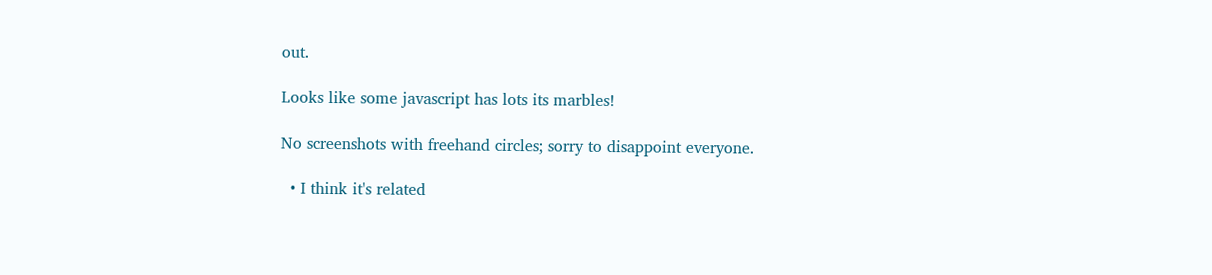out.

Looks like some javascript has lots its marbles!

No screenshots with freehand circles; sorry to disappoint everyone.

  • I think it's related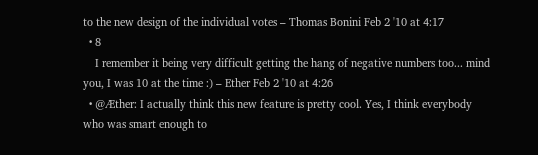to the new design of the individual votes – Thomas Bonini Feb 2 '10 at 4:17
  • 8
    I remember it being very difficult getting the hang of negative numbers too... mind you, I was 10 at the time :) – Ether Feb 2 '10 at 4:26
  • @Æther: I actually think this new feature is pretty cool. Yes, I think everybody who was smart enough to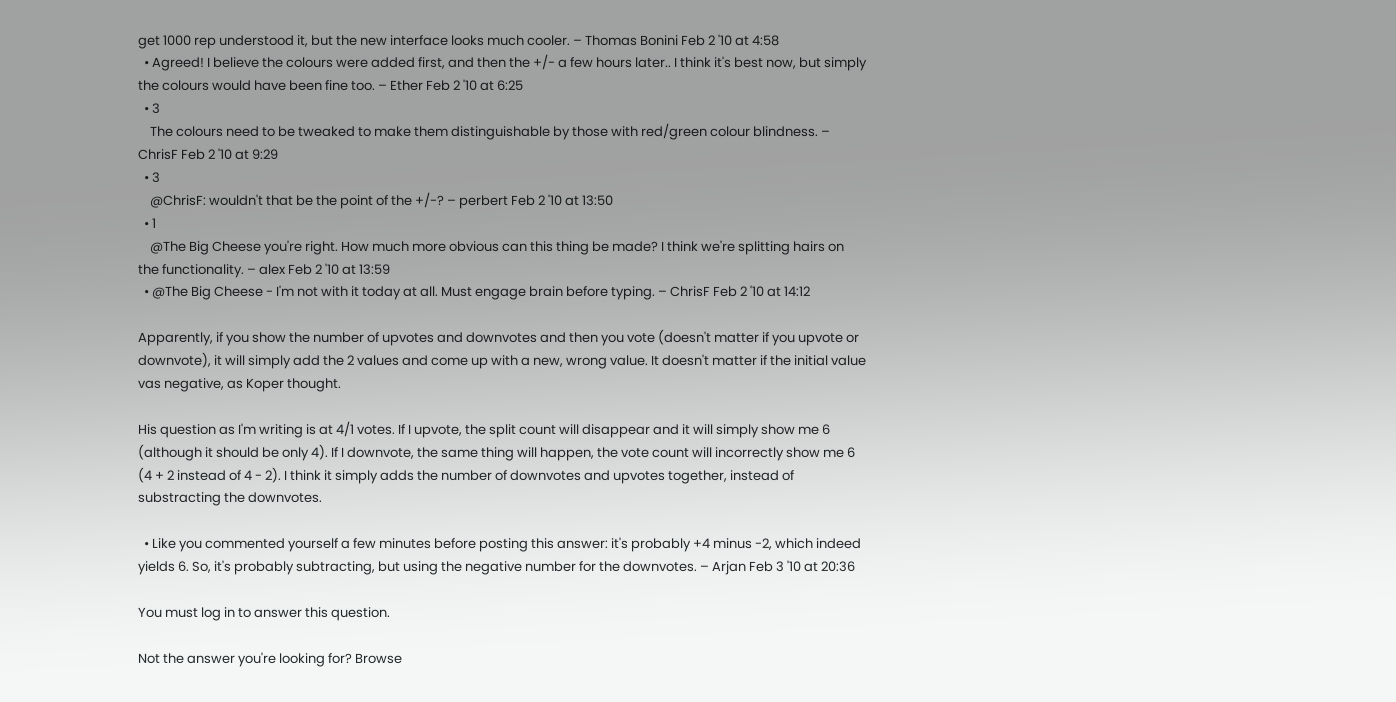get 1000 rep understood it, but the new interface looks much cooler. – Thomas Bonini Feb 2 '10 at 4:58
  • Agreed! I believe the colours were added first, and then the +/- a few hours later.. I think it's best now, but simply the colours would have been fine too. – Ether Feb 2 '10 at 6:25
  • 3
    The colours need to be tweaked to make them distinguishable by those with red/green colour blindness. – ChrisF Feb 2 '10 at 9:29
  • 3
    @ChrisF: wouldn't that be the point of the +/-? – perbert Feb 2 '10 at 13:50
  • 1
    @The Big Cheese you're right. How much more obvious can this thing be made? I think we're splitting hairs on the functionality. – alex Feb 2 '10 at 13:59
  • @The Big Cheese - I'm not with it today at all. Must engage brain before typing. – ChrisF Feb 2 '10 at 14:12

Apparently, if you show the number of upvotes and downvotes and then you vote (doesn't matter if you upvote or downvote), it will simply add the 2 values and come up with a new, wrong value. It doesn't matter if the initial value vas negative, as Koper thought.

His question as I'm writing is at 4/1 votes. If I upvote, the split count will disappear and it will simply show me 6 (although it should be only 4). If I downvote, the same thing will happen, the vote count will incorrectly show me 6 (4 + 2 instead of 4 - 2). I think it simply adds the number of downvotes and upvotes together, instead of substracting the downvotes.

  • Like you commented yourself a few minutes before posting this answer: it's probably +4 minus -2, which indeed yields 6. So, it's probably subtracting, but using the negative number for the downvotes. – Arjan Feb 3 '10 at 20:36

You must log in to answer this question.

Not the answer you're looking for? Browse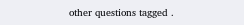other questions tagged .